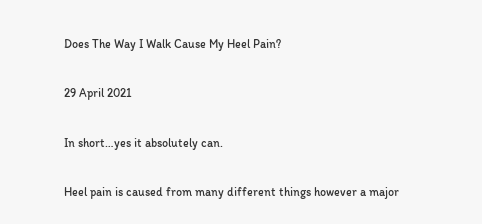Does The Way I Walk Cause My Heel Pain?

29 April 2021

In short…yes it absolutely can.

Heel pain is caused from many different things however a major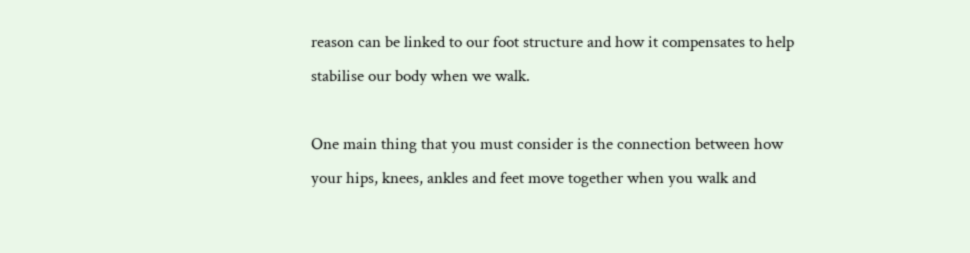reason can be linked to our foot structure and how it compensates to help stabilise our body when we walk.

One main thing that you must consider is the connection between how your hips, knees, ankles and feet move together when you walk and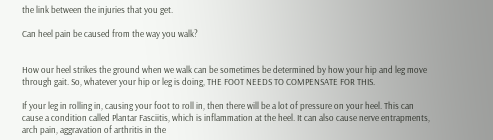the link between the injuries that you get.

Can heel pain be caused from the way you walk?


How our heel strikes the ground when we walk can be sometimes be determined by how your hip and leg move through gait. So, whatever your hip or leg is doing, THE FOOT NEEDS TO COMPENSATE FOR THIS.

If your leg in rolling in, causing your foot to roll in, then there will be a lot of pressure on your heel. This can cause a condition called Plantar Fasciitis, which is inflammation at the heel. It can also cause nerve entrapments, arch pain, aggravation of arthritis in the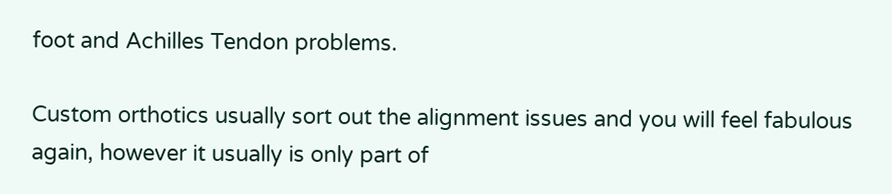foot and Achilles Tendon problems.

Custom orthotics usually sort out the alignment issues and you will feel fabulous again, however it usually is only part of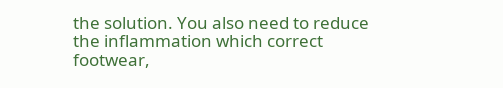the solution. You also need to reduce the inflammation which correct footwear,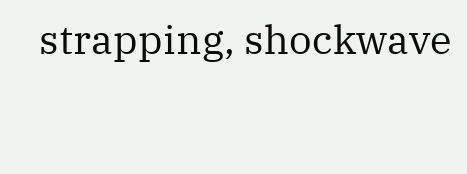strapping, shockwave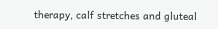therapy, calf stretches and gluteal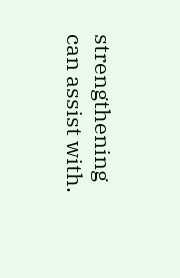strengthening can assist with.